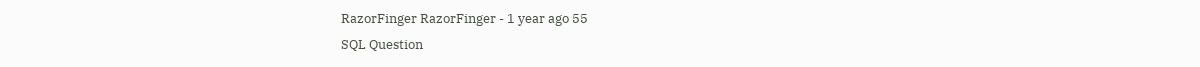RazorFinger RazorFinger - 1 year ago 55
SQL Question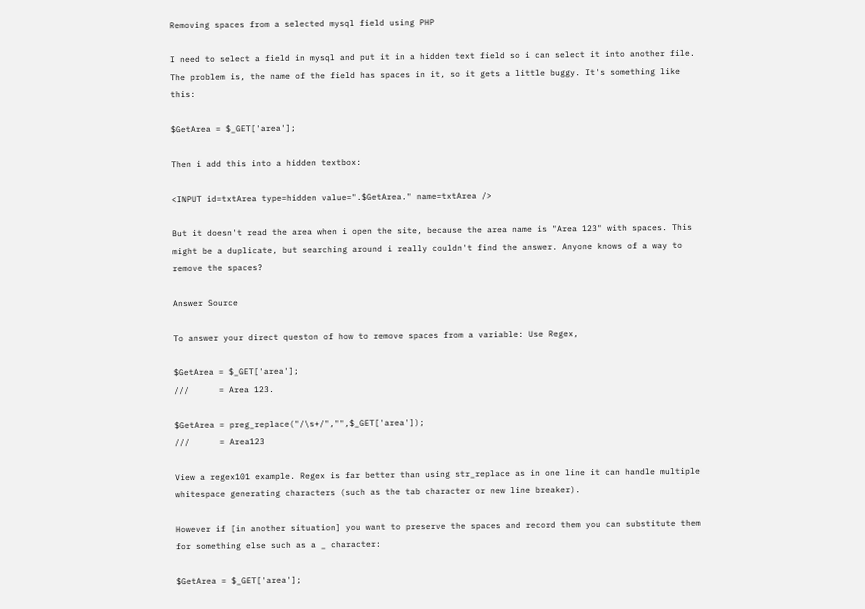Removing spaces from a selected mysql field using PHP

I need to select a field in mysql and put it in a hidden text field so i can select it into another file. The problem is, the name of the field has spaces in it, so it gets a little buggy. It's something like this:

$GetArea = $_GET['area'];

Then i add this into a hidden textbox:

<INPUT id=txtArea type=hidden value=".$GetArea." name=txtArea />

But it doesn't read the area when i open the site, because the area name is "Area 123" with spaces. This might be a duplicate, but searching around i really couldn't find the answer. Anyone knows of a way to remove the spaces?

Answer Source

To answer your direct queston of how to remove spaces from a variable: Use Regex,

$GetArea = $_GET['area'];
///      = Area 123.

$GetArea = preg_replace("/\s+/","",$_GET['area']);
///      = Area123

View a regex101 example. Regex is far better than using str_replace as in one line it can handle multiple whitespace generating characters (such as the tab character or new line breaker).

However if [in another situation] you want to preserve the spaces and record them you can substitute them for something else such as a _ character:

$GetArea = $_GET['area'];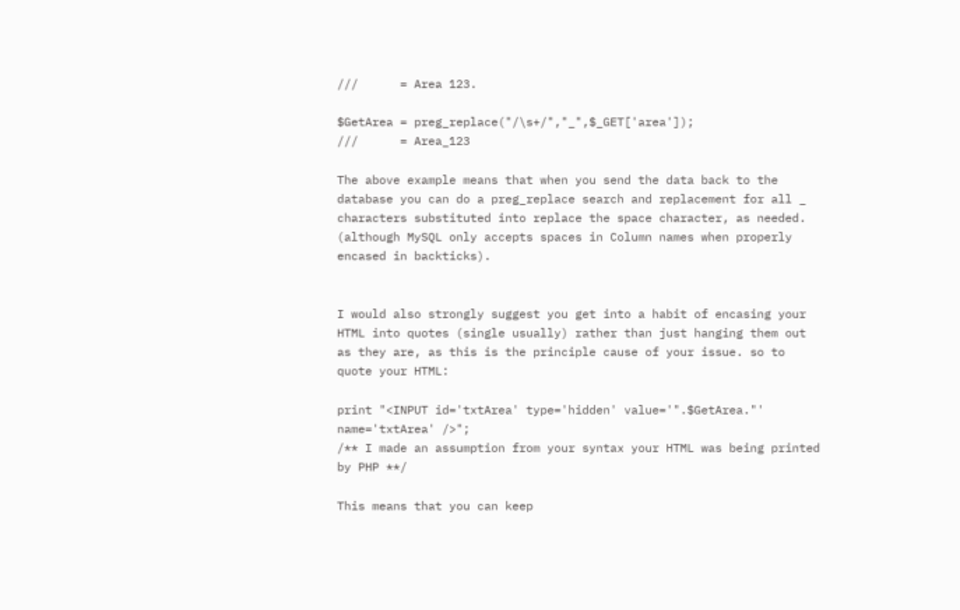///      = Area 123.

$GetArea = preg_replace("/\s+/","_",$_GET['area']);
///      = Area_123

The above example means that when you send the data back to the database you can do a preg_replace search and replacement for all _ characters substituted into replace the space character, as needed. (although MySQL only accepts spaces in Column names when properly encased in backticks).


I would also strongly suggest you get into a habit of encasing your HTML into quotes (single usually) rather than just hanging them out as they are, as this is the principle cause of your issue. so to quote your HTML:

print "<INPUT id='txtArea' type='hidden' value='".$GetArea."' name='txtArea' />";
/** I made an assumption from your syntax your HTML was being printed by PHP **/

This means that you can keep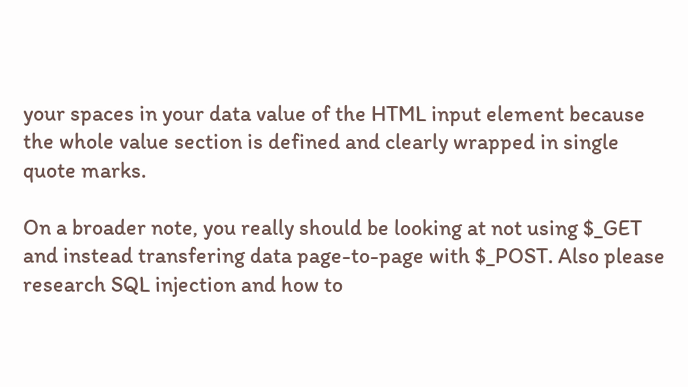your spaces in your data value of the HTML input element because the whole value section is defined and clearly wrapped in single quote marks.

On a broader note, you really should be looking at not using $_GET and instead transfering data page-to-page with $_POST. Also please research SQL injection and how to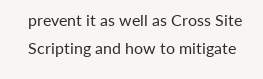prevent it as well as Cross Site Scripting and how to mitigate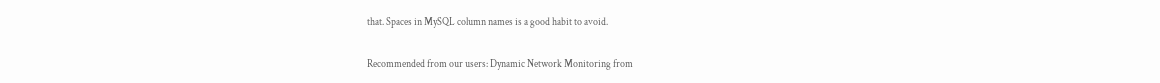that. Spaces in MySQL column names is a good habit to avoid.

Recommended from our users: Dynamic Network Monitoring from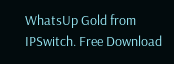WhatsUp Gold from IPSwitch. Free Download